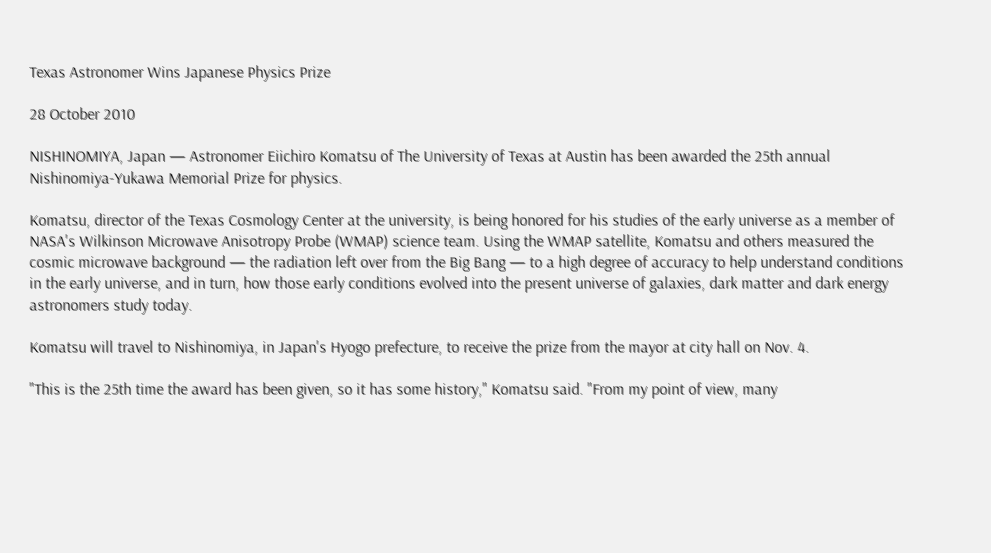Texas Astronomer Wins Japanese Physics Prize

28 October 2010

NISHINOMIYA, Japan — Astronomer Eiichiro Komatsu of The University of Texas at Austin has been awarded the 25th annual Nishinomiya-Yukawa Memorial Prize for physics.

Komatsu, director of the Texas Cosmology Center at the university, is being honored for his studies of the early universe as a member of NASA's Wilkinson Microwave Anisotropy Probe (WMAP) science team. Using the WMAP satellite, Komatsu and others measured the cosmic microwave background — the radiation left over from the Big Bang — to a high degree of accuracy to help understand conditions in the early universe, and in turn, how those early conditions evolved into the present universe of galaxies, dark matter and dark energy astronomers study today.

Komatsu will travel to Nishinomiya, in Japan's Hyogo prefecture, to receive the prize from the mayor at city hall on Nov. 4.

"This is the 25th time the award has been given, so it has some history," Komatsu said. "From my point of view, many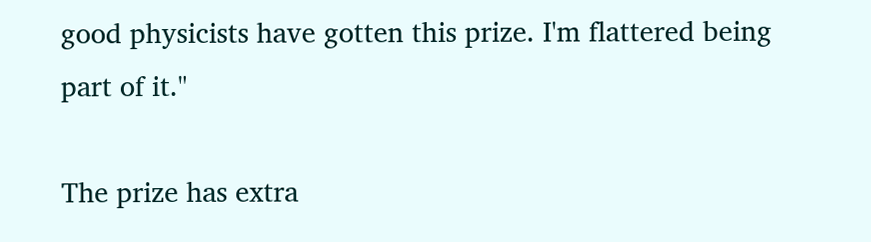good physicists have gotten this prize. I'm flattered being part of it."

The prize has extra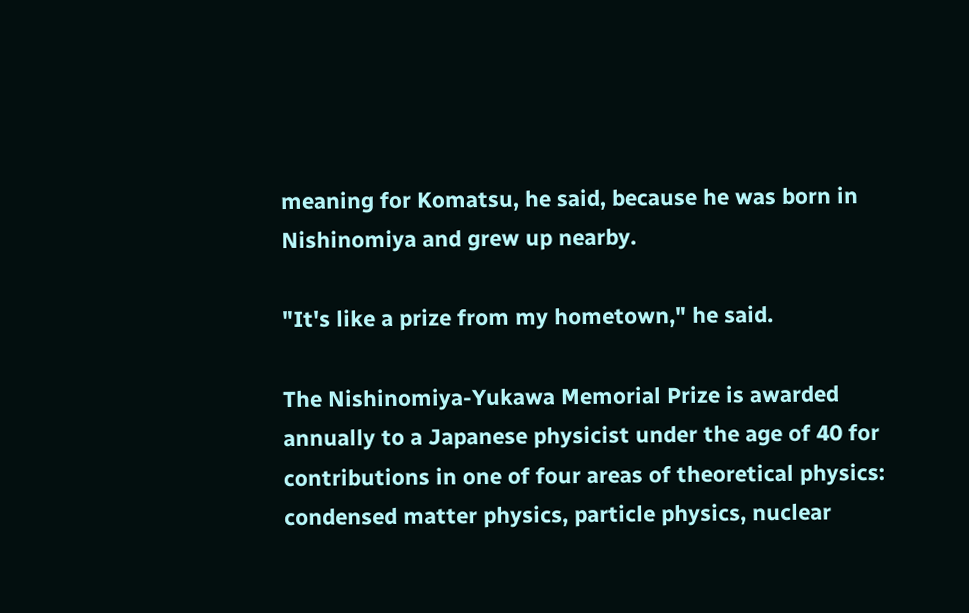meaning for Komatsu, he said, because he was born in Nishinomiya and grew up nearby.

"It's like a prize from my hometown," he said.

The Nishinomiya-Yukawa Memorial Prize is awarded annually to a Japanese physicist under the age of 40 for contributions in one of four areas of theoretical physics: condensed matter physics, particle physics, nuclear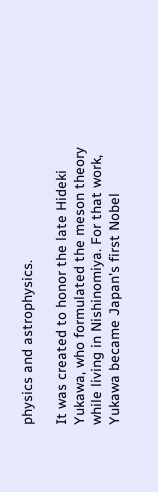physics and astrophysics.

It was created to honor the late Hideki Yukawa, who formulated the meson theory while living in Nishinomiya. For that work, Yukawa became Japan's first Nobel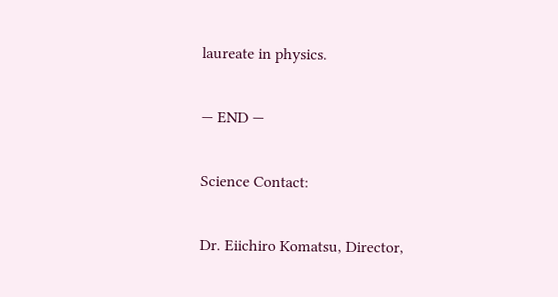laureate in physics.

— END —

Science Contact:

Dr. Eiichiro Komatsu, Director,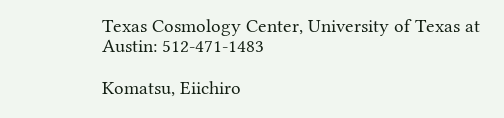Texas Cosmology Center, University of Texas at Austin: 512-471-1483

Komatsu, Eiichiro